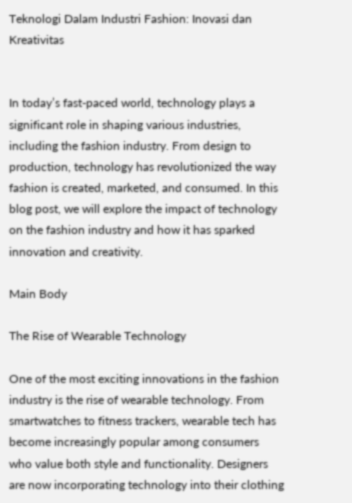Teknologi Dalam Industri Fashion: Inovasi dan Kreativitas


In today’s fast-paced world, technology plays a significant role in shaping various industries, including the fashion industry. From design to production, technology has revolutionized the way fashion is created, marketed, and consumed. In this blog post, we will explore the impact of technology on the fashion industry and how it has sparked innovation and creativity.

Main Body

The Rise of Wearable Technology

One of the most exciting innovations in the fashion industry is the rise of wearable technology. From smartwatches to fitness trackers, wearable tech has become increasingly popular among consumers who value both style and functionality. Designers are now incorporating technology into their clothing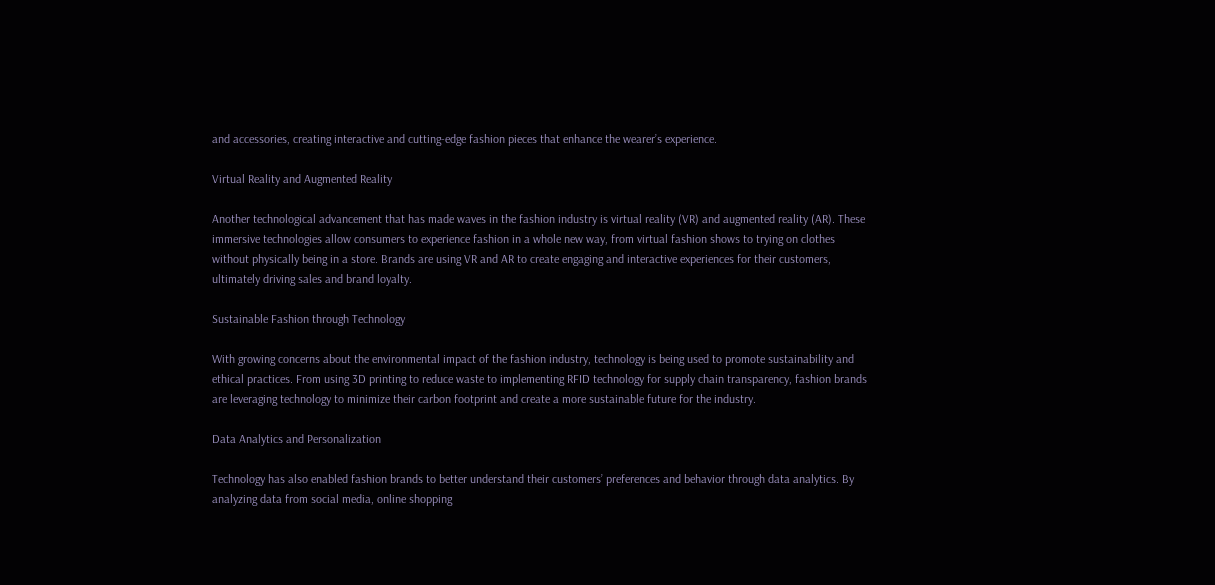and accessories, creating interactive and cutting-edge fashion pieces that enhance the wearer’s experience.

Virtual Reality and Augmented Reality

Another technological advancement that has made waves in the fashion industry is virtual reality (VR) and augmented reality (AR). These immersive technologies allow consumers to experience fashion in a whole new way, from virtual fashion shows to trying on clothes without physically being in a store. Brands are using VR and AR to create engaging and interactive experiences for their customers, ultimately driving sales and brand loyalty.

Sustainable Fashion through Technology

With growing concerns about the environmental impact of the fashion industry, technology is being used to promote sustainability and ethical practices. From using 3D printing to reduce waste to implementing RFID technology for supply chain transparency, fashion brands are leveraging technology to minimize their carbon footprint and create a more sustainable future for the industry.

Data Analytics and Personalization

Technology has also enabled fashion brands to better understand their customers’ preferences and behavior through data analytics. By analyzing data from social media, online shopping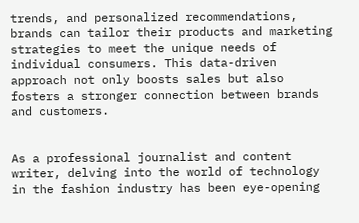trends, and personalized recommendations, brands can tailor their products and marketing strategies to meet the unique needs of individual consumers. This data-driven approach not only boosts sales but also fosters a stronger connection between brands and customers.


As a professional journalist and content writer, delving into the world of technology in the fashion industry has been eye-opening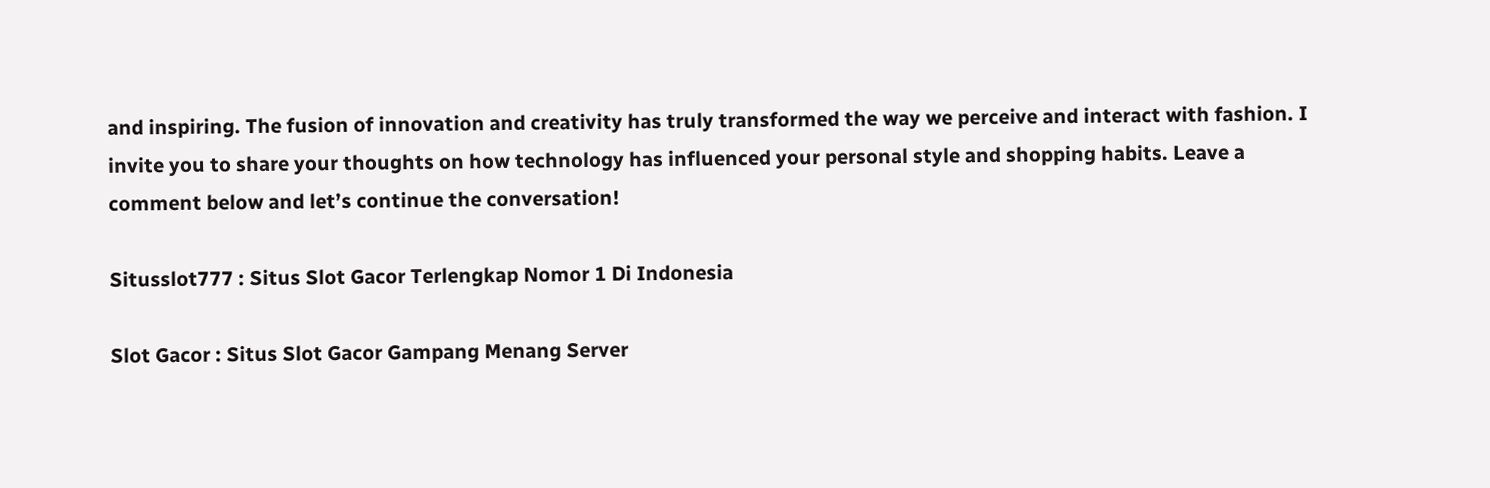and inspiring. The fusion of innovation and creativity has truly transformed the way we perceive and interact with fashion. I invite you to share your thoughts on how technology has influenced your personal style and shopping habits. Leave a comment below and let’s continue the conversation!

Situsslot777 : Situs Slot Gacor Terlengkap Nomor 1 Di Indonesia

Slot Gacor : Situs Slot Gacor Gampang Menang Server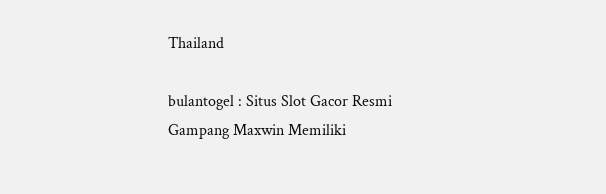Thailand

bulantogel : Situs Slot Gacor Resmi Gampang Maxwin Memiliki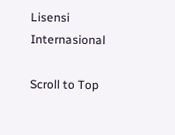Lisensi Internasional

Scroll to Top